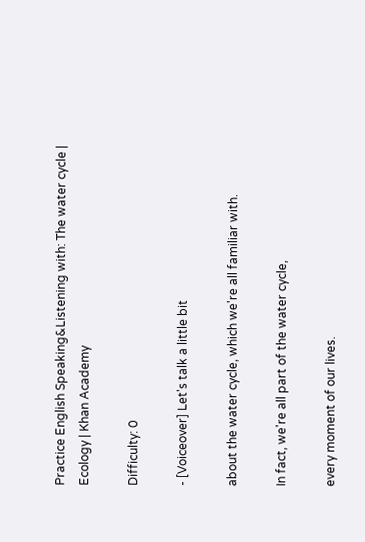Practice English Speaking&Listening with: The water cycle | Ecology | Khan Academy

Difficulty: 0

- [Voiceover] Let's talk a little bit

about the water cycle, which we're all familiar with.

In fact, we're all part of the water cycle,

every moment of our lives.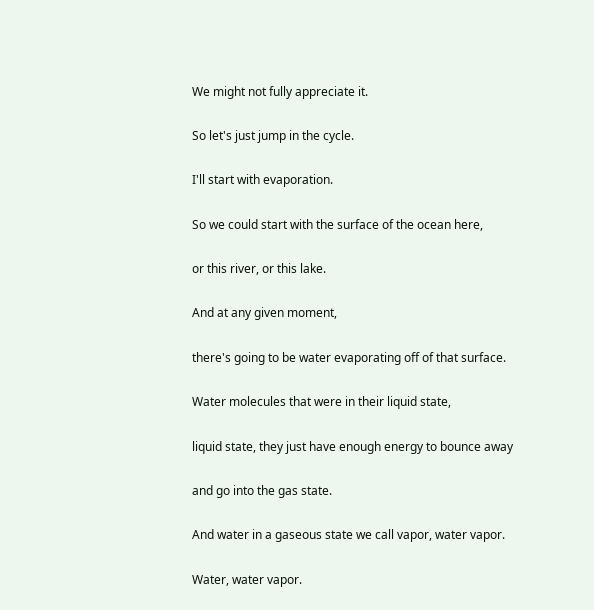We might not fully appreciate it.

So let's just jump in the cycle.

I'll start with evaporation.

So we could start with the surface of the ocean here,

or this river, or this lake.

And at any given moment,

there's going to be water evaporating off of that surface.

Water molecules that were in their liquid state,

liquid state, they just have enough energy to bounce away

and go into the gas state.

And water in a gaseous state we call vapor, water vapor.

Water, water vapor.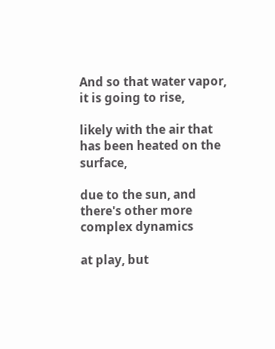And so that water vapor, it is going to rise,

likely with the air that has been heated on the surface,

due to the sun, and there's other more complex dynamics

at play, but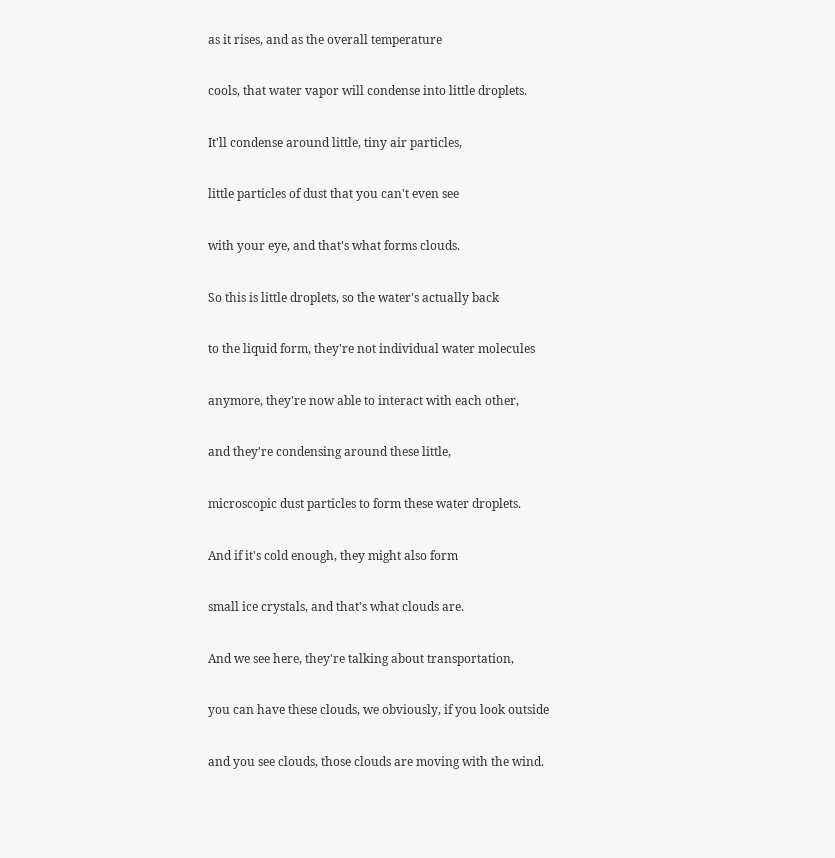as it rises, and as the overall temperature

cools, that water vapor will condense into little droplets.

It'll condense around little, tiny air particles,

little particles of dust that you can't even see

with your eye, and that's what forms clouds.

So this is little droplets, so the water's actually back

to the liquid form, they're not individual water molecules

anymore, they're now able to interact with each other,

and they're condensing around these little,

microscopic dust particles to form these water droplets.

And if it's cold enough, they might also form

small ice crystals, and that's what clouds are.

And we see here, they're talking about transportation,

you can have these clouds, we obviously, if you look outside

and you see clouds, those clouds are moving with the wind.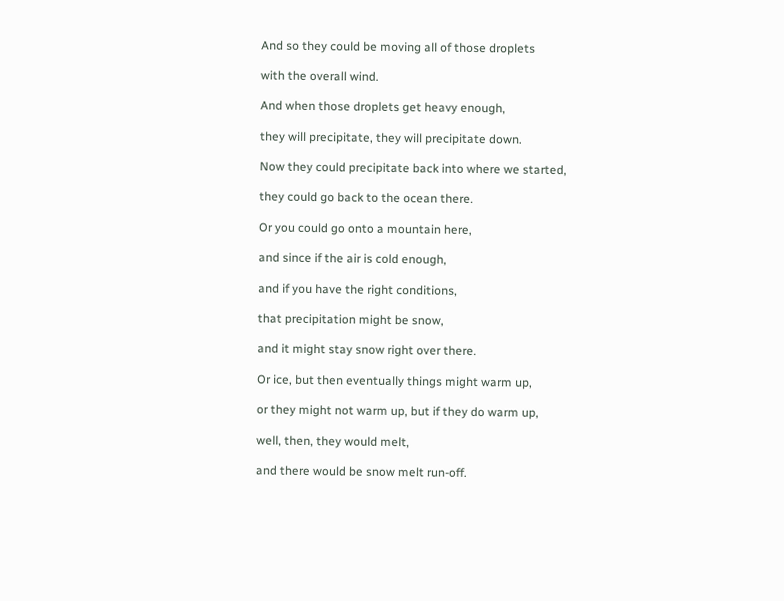And so they could be moving all of those droplets

with the overall wind.

And when those droplets get heavy enough,

they will precipitate, they will precipitate down.

Now they could precipitate back into where we started,

they could go back to the ocean there.

Or you could go onto a mountain here,

and since if the air is cold enough,

and if you have the right conditions,

that precipitation might be snow,

and it might stay snow right over there.

Or ice, but then eventually things might warm up,

or they might not warm up, but if they do warm up,

well, then, they would melt,

and there would be snow melt run-off.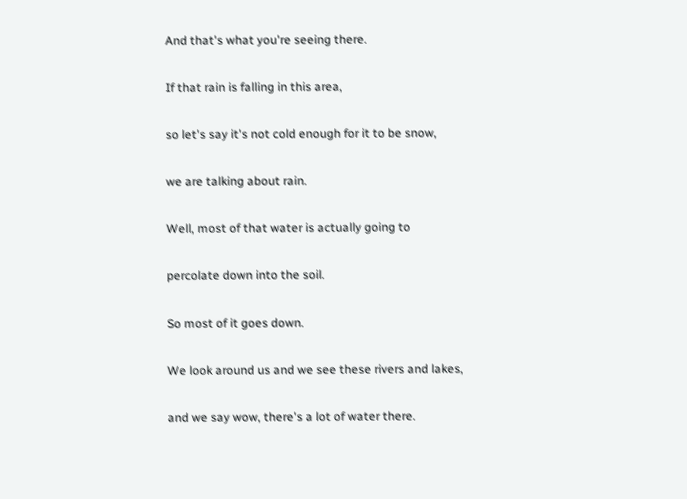And that's what you're seeing there.

If that rain is falling in this area,

so let's say it's not cold enough for it to be snow,

we are talking about rain.

Well, most of that water is actually going to

percolate down into the soil.

So most of it goes down.

We look around us and we see these rivers and lakes,

and we say wow, there's a lot of water there.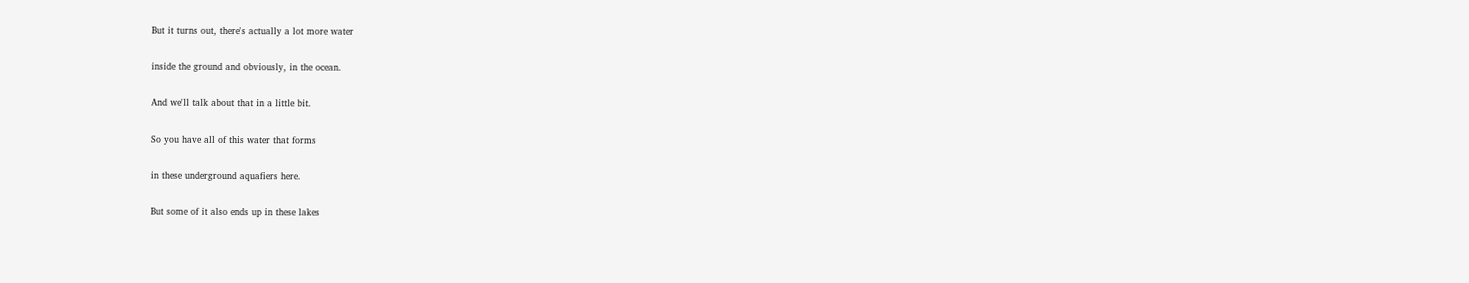But it turns out, there's actually a lot more water

inside the ground and obviously, in the ocean.

And we'll talk about that in a little bit.

So you have all of this water that forms

in these underground aquafiers here.

But some of it also ends up in these lakes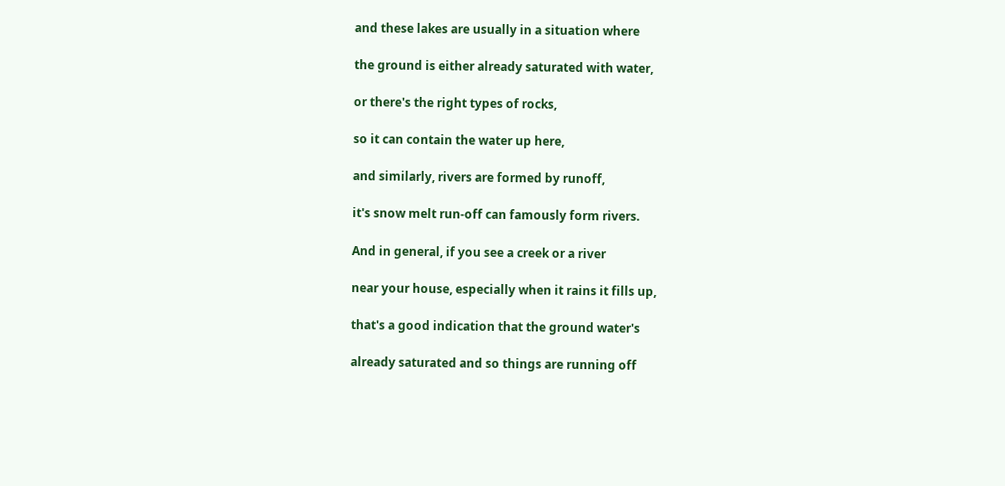and these lakes are usually in a situation where

the ground is either already saturated with water,

or there's the right types of rocks,

so it can contain the water up here,

and similarly, rivers are formed by runoff,

it's snow melt run-off can famously form rivers.

And in general, if you see a creek or a river

near your house, especially when it rains it fills up,

that's a good indication that the ground water's

already saturated and so things are running off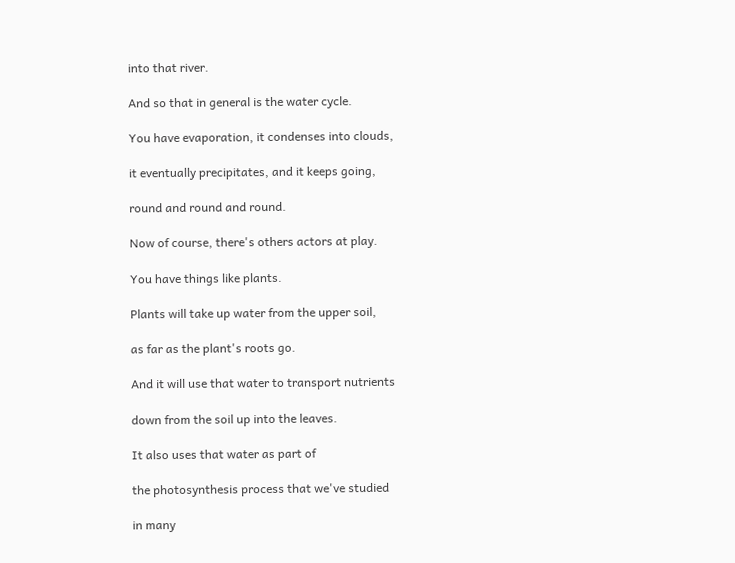into that river.

And so that in general is the water cycle.

You have evaporation, it condenses into clouds,

it eventually precipitates, and it keeps going,

round and round and round.

Now of course, there's others actors at play.

You have things like plants.

Plants will take up water from the upper soil,

as far as the plant's roots go.

And it will use that water to transport nutrients

down from the soil up into the leaves.

It also uses that water as part of

the photosynthesis process that we've studied

in many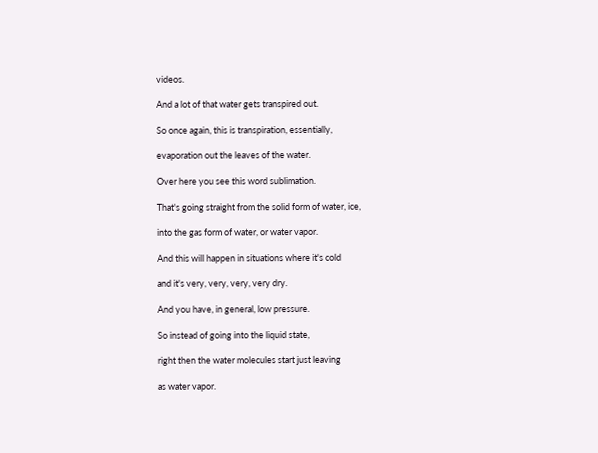videos.

And a lot of that water gets transpired out.

So once again, this is transpiration, essentially,

evaporation out the leaves of the water.

Over here you see this word sublimation.

That's going straight from the solid form of water, ice,

into the gas form of water, or water vapor.

And this will happen in situations where it's cold

and it's very, very, very, very dry.

And you have, in general, low pressure.

So instead of going into the liquid state,

right then the water molecules start just leaving

as water vapor.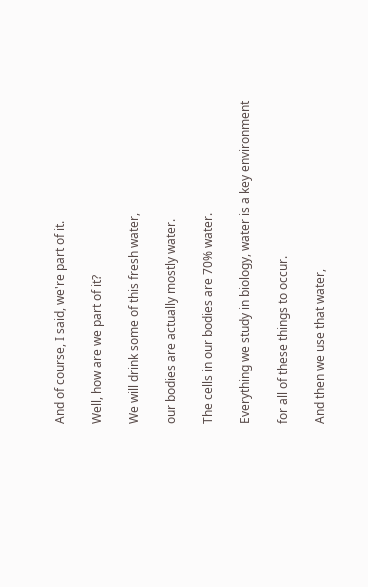And of course, I said, we're part of it.

Well, how are we part of it?

We will drink some of this fresh water,

our bodies are actually mostly water.

The cells in our bodies are 70% water.

Everything we study in biology, water is a key environment

for all of these things to occur.

And then we use that water,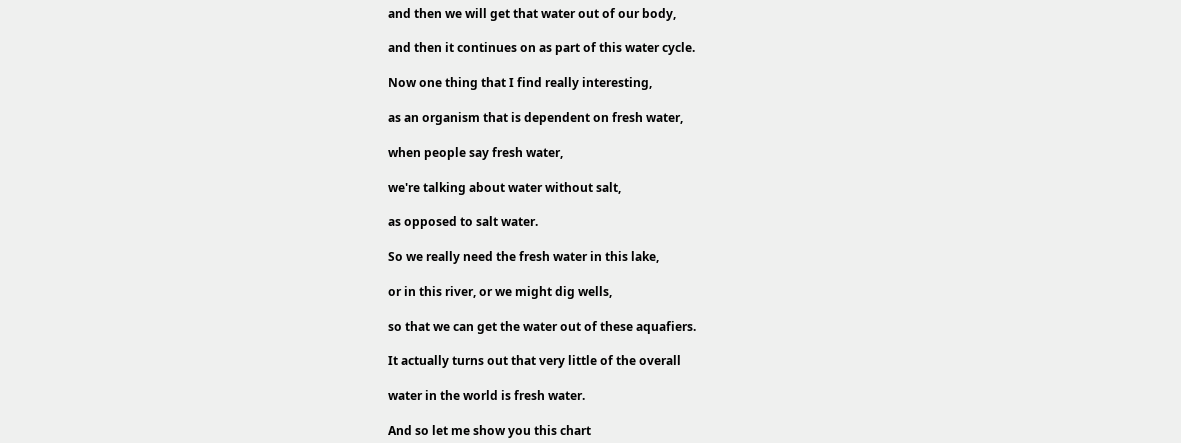and then we will get that water out of our body,

and then it continues on as part of this water cycle.

Now one thing that I find really interesting,

as an organism that is dependent on fresh water,

when people say fresh water,

we're talking about water without salt,

as opposed to salt water.

So we really need the fresh water in this lake,

or in this river, or we might dig wells,

so that we can get the water out of these aquafiers.

It actually turns out that very little of the overall

water in the world is fresh water.

And so let me show you this chart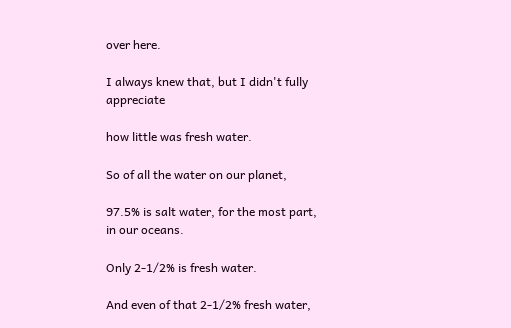over here.

I always knew that, but I didn't fully appreciate

how little was fresh water.

So of all the water on our planet,

97.5% is salt water, for the most part, in our oceans.

Only 2-1/2% is fresh water.

And even of that 2-1/2% fresh water,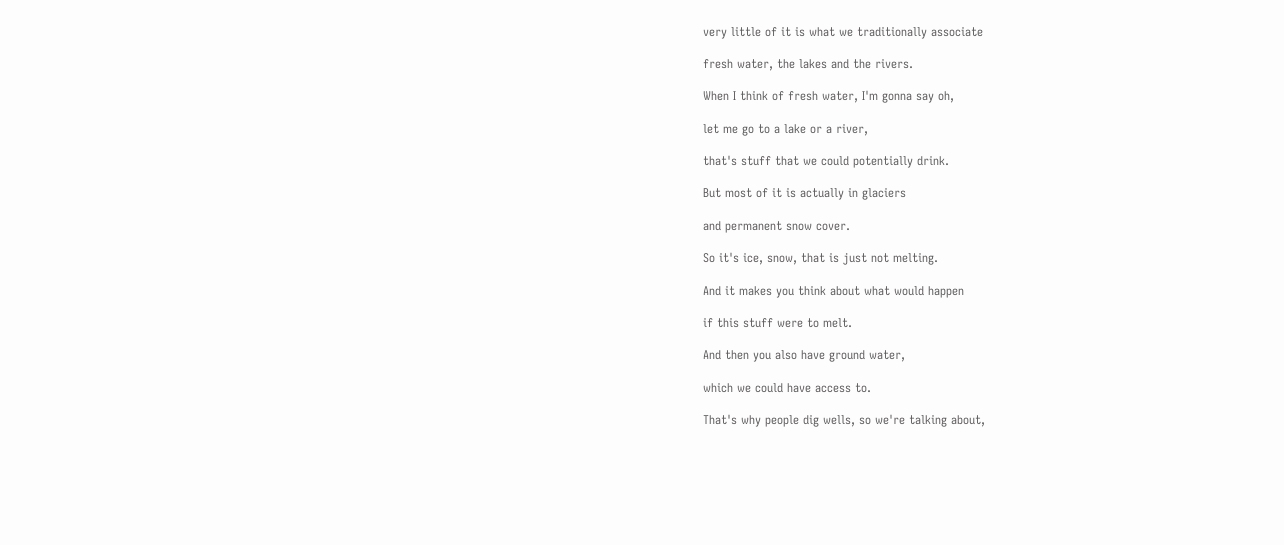very little of it is what we traditionally associate

fresh water, the lakes and the rivers.

When I think of fresh water, I'm gonna say oh,

let me go to a lake or a river,

that's stuff that we could potentially drink.

But most of it is actually in glaciers

and permanent snow cover.

So it's ice, snow, that is just not melting.

And it makes you think about what would happen

if this stuff were to melt.

And then you also have ground water,

which we could have access to.

That's why people dig wells, so we're talking about,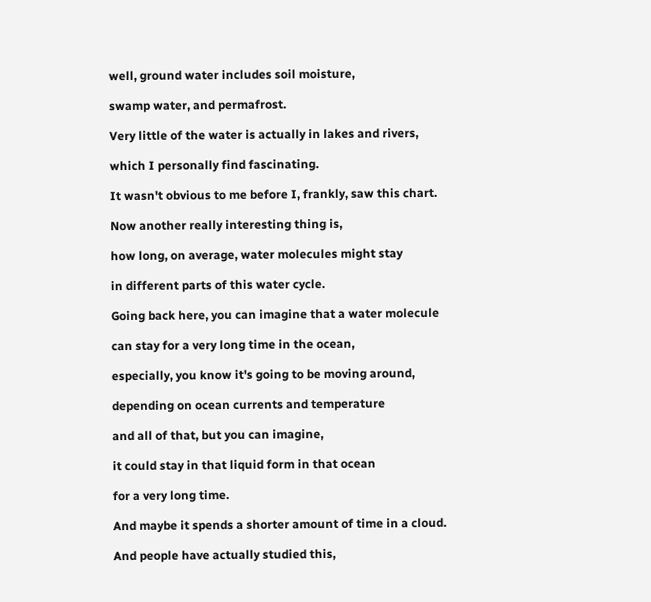well, ground water includes soil moisture,

swamp water, and permafrost.

Very little of the water is actually in lakes and rivers,

which I personally find fascinating.

It wasn't obvious to me before I, frankly, saw this chart.

Now another really interesting thing is,

how long, on average, water molecules might stay

in different parts of this water cycle.

Going back here, you can imagine that a water molecule

can stay for a very long time in the ocean,

especially, you know it's going to be moving around,

depending on ocean currents and temperature

and all of that, but you can imagine,

it could stay in that liquid form in that ocean

for a very long time.

And maybe it spends a shorter amount of time in a cloud.

And people have actually studied this,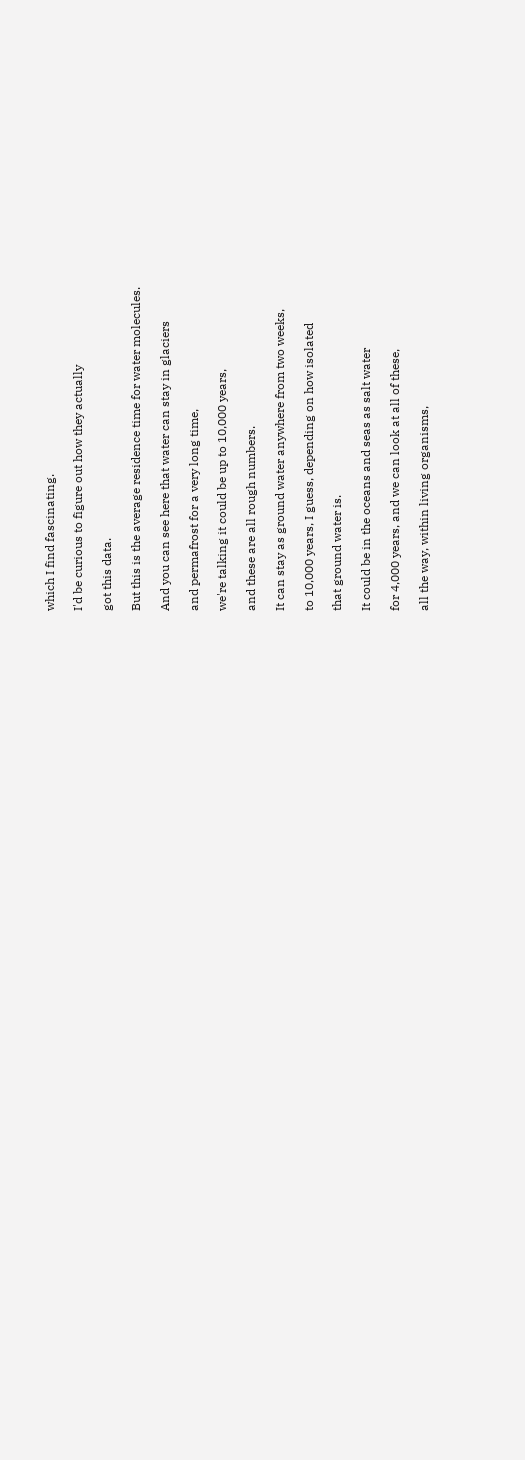which I find fascinating.

I'd be curious to figure out how they actually

got this data.

But this is the average residence time for water molecules.

And you can see here that water can stay in glaciers

and permafrost for a very long time,

we're talking it could be up to 10,000 years,

and these are all rough numbers.

It can stay as ground water anywhere from two weeks,

to 10,000 years, I guess, depending on how isolated

that ground water is.

It could be in the oceans and seas as salt water

for 4,000 years, and we can look at all of these,

all the way, within living organisms,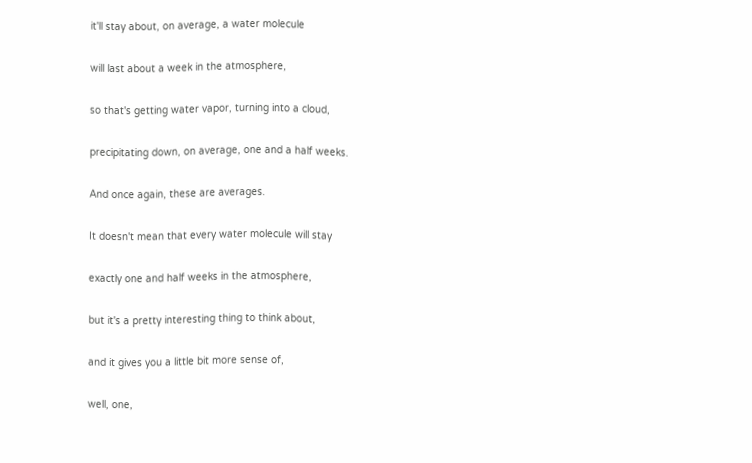it'll stay about, on average, a water molecule

will last about a week in the atmosphere,

so that's getting water vapor, turning into a cloud,

precipitating down, on average, one and a half weeks.

And once again, these are averages.

It doesn't mean that every water molecule will stay

exactly one and half weeks in the atmosphere,

but it's a pretty interesting thing to think about,

and it gives you a little bit more sense of,

well, one,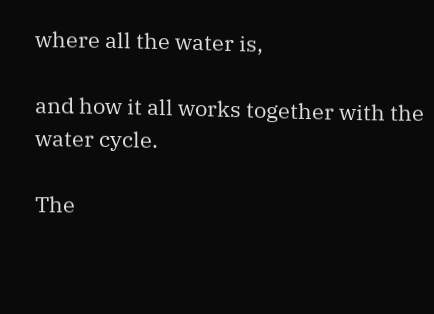where all the water is,

and how it all works together with the water cycle.

The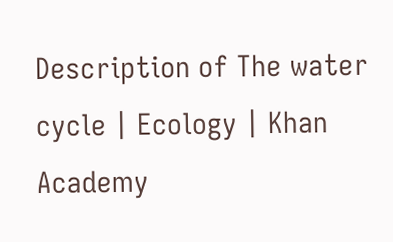Description of The water cycle | Ecology | Khan Academy